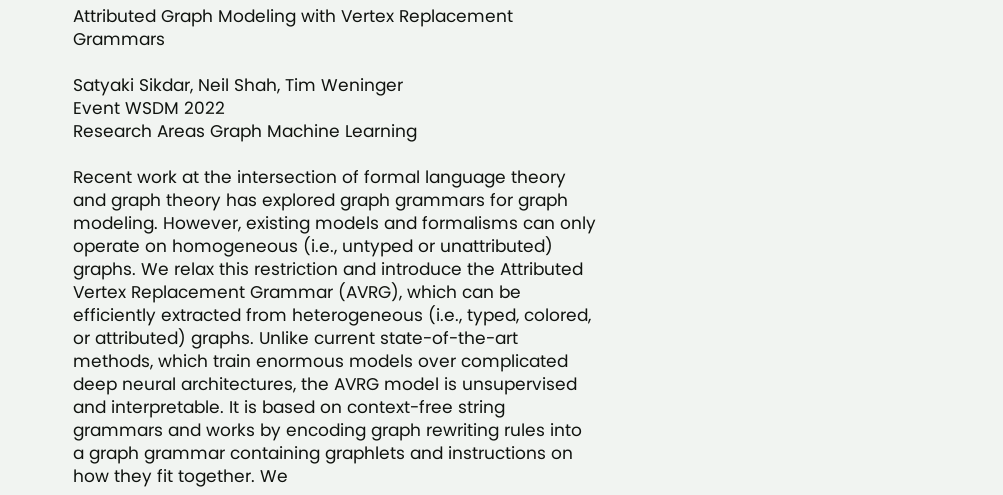Attributed Graph Modeling with Vertex Replacement Grammars

Satyaki Sikdar, Neil Shah, Tim Weninger
Event WSDM 2022
Research Areas Graph Machine Learning

Recent work at the intersection of formal language theory and graph theory has explored graph grammars for graph modeling. However, existing models and formalisms can only operate on homogeneous (i.e., untyped or unattributed) graphs. We relax this restriction and introduce the Attributed Vertex Replacement Grammar (AVRG), which can be efficiently extracted from heterogeneous (i.e., typed, colored, or attributed) graphs. Unlike current state-of-the-art methods, which train enormous models over complicated deep neural architectures, the AVRG model is unsupervised and interpretable. It is based on context-free string grammars and works by encoding graph rewriting rules into a graph grammar containing graphlets and instructions on how they fit together. We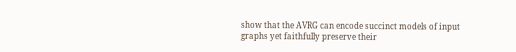show that the AVRG can encode succinct models of input graphs yet faithfully preserve their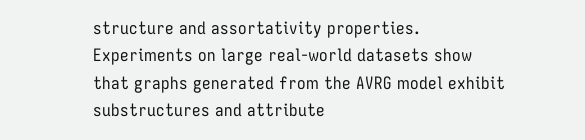structure and assortativity properties. Experiments on large real-world datasets show that graphs generated from the AVRG model exhibit substructures and attribute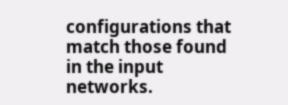configurations that match those found in the input networks.